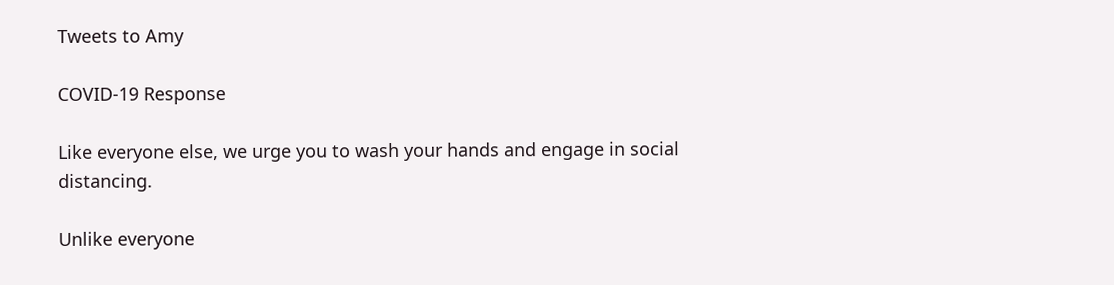Tweets to Amy

COVID-19 Response

Like everyone else, we urge you to wash your hands and engage in social distancing.

Unlike everyone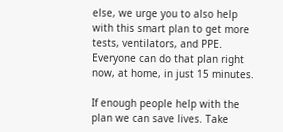else, we urge you to also help with this smart plan to get more tests, ventilators, and PPE. Everyone can do that plan right now, at home, in just 15 minutes.

If enough people help with the plan we can save lives. Take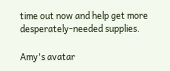time out now and help get more desperately-needed supplies.

Amy's avatar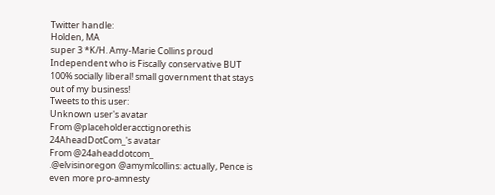Twitter handle:
Holden, MA
super 3 *K/H. Amy-Marie Collins proud Independent who is Fiscally conservative BUT 100% socially liberal! small government that stays out of my business!
Tweets to this user:
Unknown user's avatar
From @placeholderacctignorethis
24AheadDotCom_'s avatar
From @24aheaddotcom_
.@elvisinoregon @amymlcollins: actually, Pence is even more pro-amnesty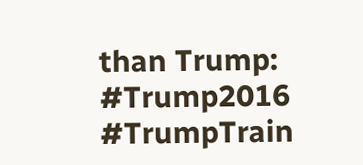than Trump: #Trump2016 #TrumpTrain